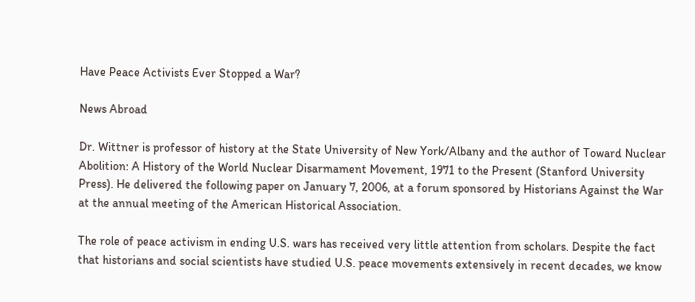Have Peace Activists Ever Stopped a War?

News Abroad

Dr. Wittner is professor of history at the State University of New York/Albany and the author of Toward Nuclear Abolition: A History of the World Nuclear Disarmament Movement, 1971 to the Present (Stanford University Press). He delivered the following paper on January 7, 2006, at a forum sponsored by Historians Against the War at the annual meeting of the American Historical Association.

The role of peace activism in ending U.S. wars has received very little attention from scholars. Despite the fact that historians and social scientists have studied U.S. peace movements extensively in recent decades, we know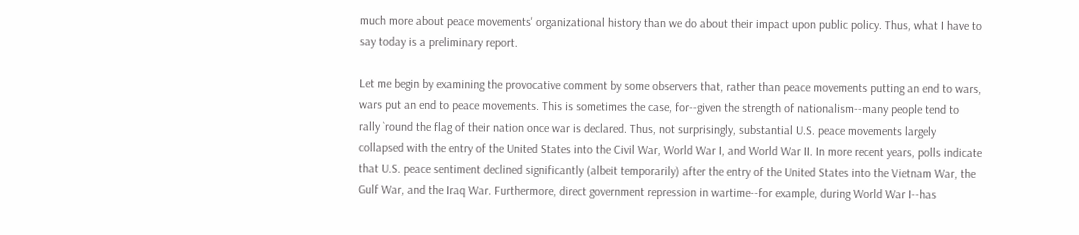much more about peace movements' organizational history than we do about their impact upon public policy. Thus, what I have to say today is a preliminary report.

Let me begin by examining the provocative comment by some observers that, rather than peace movements putting an end to wars, wars put an end to peace movements. This is sometimes the case, for--given the strength of nationalism--many people tend to rally `round the flag of their nation once war is declared. Thus, not surprisingly, substantial U.S. peace movements largely collapsed with the entry of the United States into the Civil War, World War I, and World War II. In more recent years, polls indicate that U.S. peace sentiment declined significantly (albeit temporarily) after the entry of the United States into the Vietnam War, the Gulf War, and the Iraq War. Furthermore, direct government repression in wartime--for example, during World War I--has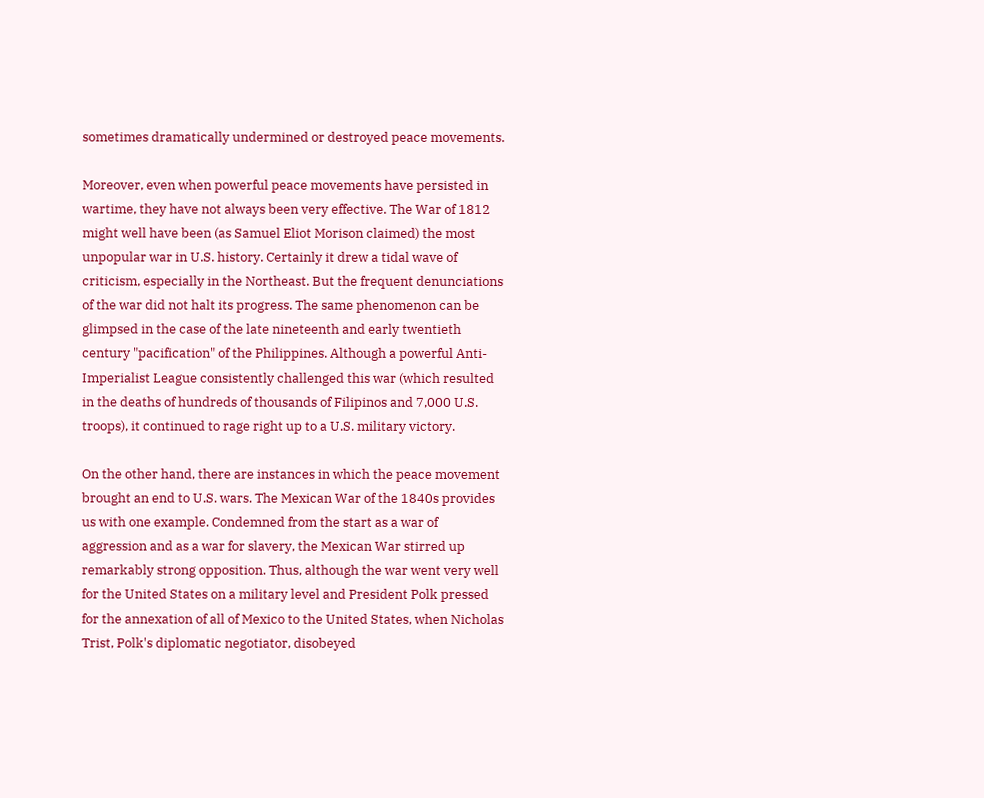sometimes dramatically undermined or destroyed peace movements.

Moreover, even when powerful peace movements have persisted in wartime, they have not always been very effective. The War of 1812 might well have been (as Samuel Eliot Morison claimed) the most unpopular war in U.S. history. Certainly it drew a tidal wave of criticism, especially in the Northeast. But the frequent denunciations of the war did not halt its progress. The same phenomenon can be glimpsed in the case of the late nineteenth and early twentieth century "pacification" of the Philippines. Although a powerful Anti-Imperialist League consistently challenged this war (which resulted in the deaths of hundreds of thousands of Filipinos and 7,000 U.S. troops), it continued to rage right up to a U.S. military victory.

On the other hand, there are instances in which the peace movement brought an end to U.S. wars. The Mexican War of the 1840s provides us with one example. Condemned from the start as a war of aggression and as a war for slavery, the Mexican War stirred up remarkably strong opposition. Thus, although the war went very well for the United States on a military level and President Polk pressed for the annexation of all of Mexico to the United States, when Nicholas Trist, Polk's diplomatic negotiator, disobeyed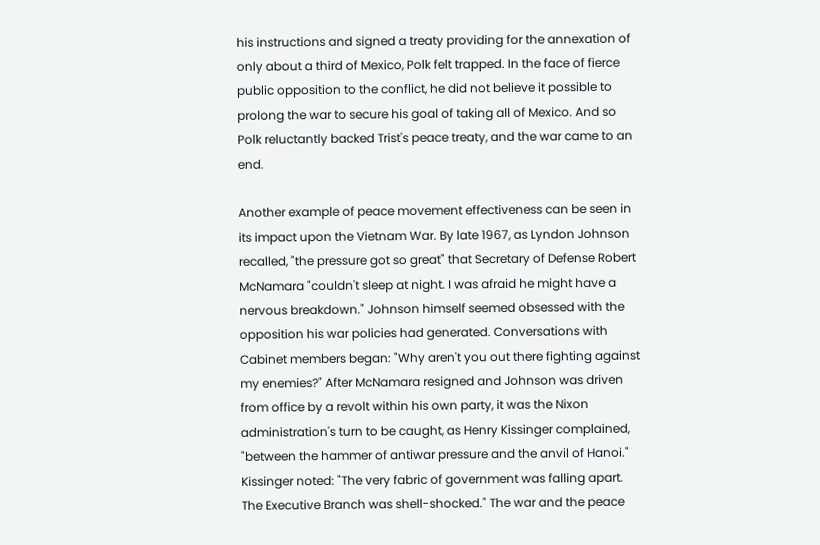his instructions and signed a treaty providing for the annexation of only about a third of Mexico, Polk felt trapped. In the face of fierce public opposition to the conflict, he did not believe it possible to prolong the war to secure his goal of taking all of Mexico. And so Polk reluctantly backed Trist's peace treaty, and the war came to an end.

Another example of peace movement effectiveness can be seen in its impact upon the Vietnam War. By late 1967, as Lyndon Johnson recalled, "the pressure got so great" that Secretary of Defense Robert McNamara "couldn't sleep at night. I was afraid he might have a nervous breakdown." Johnson himself seemed obsessed with the opposition his war policies had generated. Conversations with Cabinet members began: "Why aren't you out there fighting against my enemies?" After McNamara resigned and Johnson was driven from office by a revolt within his own party, it was the Nixon administration's turn to be caught, as Henry Kissinger complained, "between the hammer of antiwar pressure and the anvil of Hanoi." Kissinger noted: "The very fabric of government was falling apart. The Executive Branch was shell-shocked." The war and the peace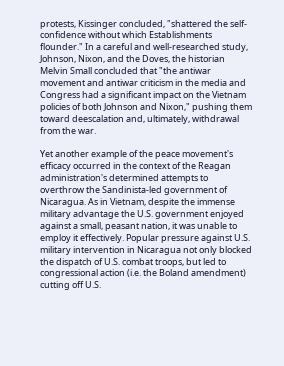protests, Kissinger concluded, "shattered the self-confidence without which Establishments flounder." In a careful and well-researched study, Johnson, Nixon, and the Doves, the historian Melvin Small concluded that "the antiwar movement and antiwar criticism in the media and Congress had a significant impact on the Vietnam policies of both Johnson and Nixon," pushing them toward deescalation and, ultimately, withdrawal from the war.

Yet another example of the peace movement's efficacy occurred in the context of the Reagan administration's determined attempts to overthrow the Sandinista-led government of Nicaragua. As in Vietnam, despite the immense military advantage the U.S. government enjoyed against a small, peasant nation, it was unable to employ it effectively. Popular pressure against U.S. military intervention in Nicaragua not only blocked the dispatch of U.S. combat troops, but led to congressional action (i.e. the Boland amendment) cutting off U.S.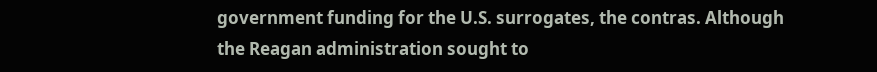government funding for the U.S. surrogates, the contras. Although the Reagan administration sought to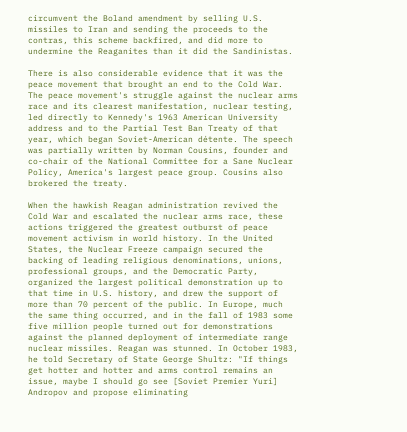circumvent the Boland amendment by selling U.S. missiles to Iran and sending the proceeds to the contras, this scheme backfired, and did more to undermine the Reaganites than it did the Sandinistas.

There is also considerable evidence that it was the peace movement that brought an end to the Cold War. The peace movement's struggle against the nuclear arms race and its clearest manifestation, nuclear testing, led directly to Kennedy's 1963 American University address and to the Partial Test Ban Treaty of that year, which began Soviet-American détente. The speech was partially written by Norman Cousins, founder and co-chair of the National Committee for a Sane Nuclear Policy, America's largest peace group. Cousins also brokered the treaty.

When the hawkish Reagan administration revived the Cold War and escalated the nuclear arms race, these actions triggered the greatest outburst of peace movement activism in world history. In the United States, the Nuclear Freeze campaign secured the backing of leading religious denominations, unions, professional groups, and the Democratic Party, organized the largest political demonstration up to that time in U.S. history, and drew the support of more than 70 percent of the public. In Europe, much the same thing occurred, and in the fall of 1983 some five million people turned out for demonstrations against the planned deployment of intermediate range nuclear missiles. Reagan was stunned. In October 1983, he told Secretary of State George Shultz: "If things get hotter and hotter and arms control remains an issue, maybe I should go see [Soviet Premier Yuri] Andropov and propose eliminating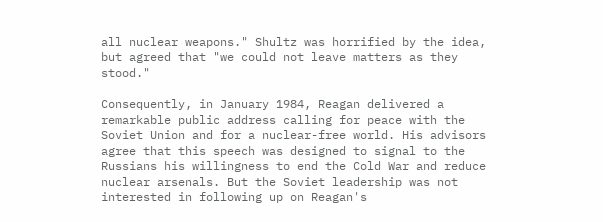all nuclear weapons." Shultz was horrified by the idea, but agreed that "we could not leave matters as they stood."

Consequently, in January 1984, Reagan delivered a remarkable public address calling for peace with the Soviet Union and for a nuclear-free world. His advisors agree that this speech was designed to signal to the Russians his willingness to end the Cold War and reduce nuclear arsenals. But the Soviet leadership was not interested in following up on Reagan's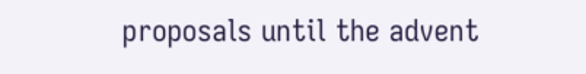proposals until the advent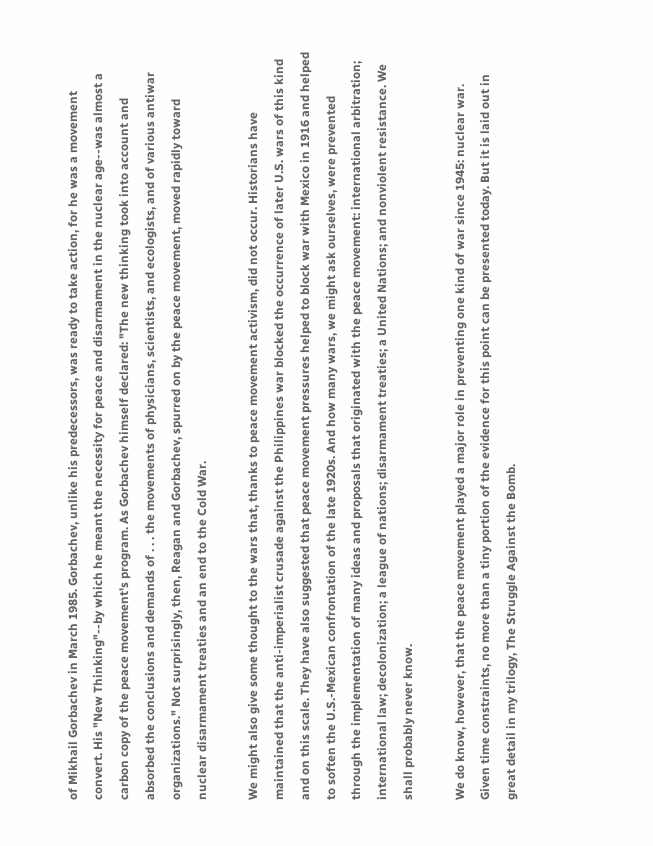of Mikhail Gorbachev in March 1985. Gorbachev, unlike his predecessors, was ready to take action, for he was a movement convert. His "New Thinking"--by which he meant the necessity for peace and disarmament in the nuclear age--was almost a carbon copy of the peace movement's program. As Gorbachev himself declared: "The new thinking took into account and absorbed the conclusions and demands of . . . the movements of physicians, scientists, and ecologists, and of various antiwar organizations." Not surprisingly, then, Reagan and Gorbachev, spurred on by the peace movement, moved rapidly toward nuclear disarmament treaties and an end to the Cold War.

We might also give some thought to the wars that, thanks to peace movement activism, did not occur. Historians have maintained that the anti-imperialist crusade against the Philippines war blocked the occurrence of later U.S. wars of this kind and on this scale. They have also suggested that peace movement pressures helped to block war with Mexico in 1916 and helped to soften the U.S.-Mexican confrontation of the late 1920s. And how many wars, we might ask ourselves, were prevented through the implementation of many ideas and proposals that originated with the peace movement: international arbitration; international law; decolonization; a league of nations; disarmament treaties; a United Nations; and nonviolent resistance. We shall probably never know.

We do know, however, that the peace movement played a major role in preventing one kind of war since 1945: nuclear war. Given time constraints, no more than a tiny portion of the evidence for this point can be presented today. But it is laid out in great detail in my trilogy, The Struggle Against the Bomb.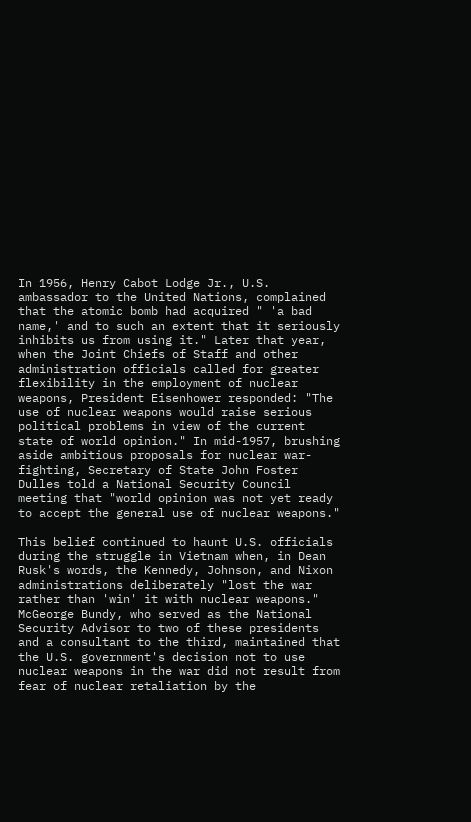In 1956, Henry Cabot Lodge Jr., U.S. ambassador to the United Nations, complained that the atomic bomb had acquired " 'a bad name,' and to such an extent that it seriously inhibits us from using it." Later that year, when the Joint Chiefs of Staff and other administration officials called for greater flexibility in the employment of nuclear weapons, President Eisenhower responded: "The use of nuclear weapons would raise serious political problems in view of the current state of world opinion." In mid-1957, brushing aside ambitious proposals for nuclear war-fighting, Secretary of State John Foster Dulles told a National Security Council meeting that "world opinion was not yet ready to accept the general use of nuclear weapons."

This belief continued to haunt U.S. officials during the struggle in Vietnam when, in Dean Rusk's words, the Kennedy, Johnson, and Nixon administrations deliberately "lost the war rather than 'win' it with nuclear weapons." McGeorge Bundy, who served as the National Security Advisor to two of these presidents and a consultant to the third, maintained that the U.S. government's decision not to use nuclear weapons in the war did not result from fear of nuclear retaliation by the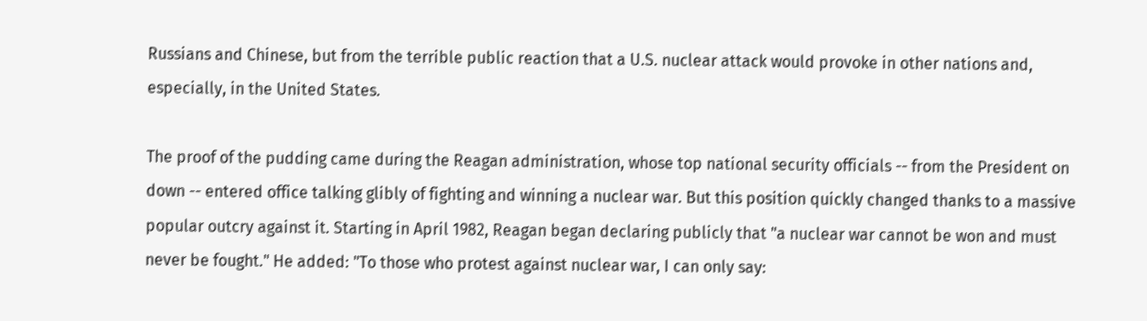Russians and Chinese, but from the terrible public reaction that a U.S. nuclear attack would provoke in other nations and, especially, in the United States.

The proof of the pudding came during the Reagan administration, whose top national security officials -- from the President on down -- entered office talking glibly of fighting and winning a nuclear war. But this position quickly changed thanks to a massive popular outcry against it. Starting in April 1982, Reagan began declaring publicly that "a nuclear war cannot be won and must never be fought." He added: "To those who protest against nuclear war, I can only say: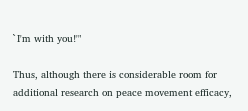`I'm with you!'"

Thus, although there is considerable room for additional research on peace movement efficacy,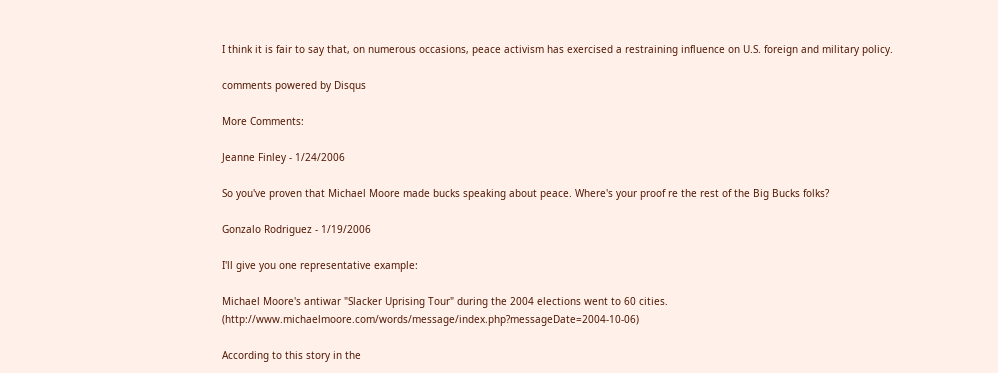I think it is fair to say that, on numerous occasions, peace activism has exercised a restraining influence on U.S. foreign and military policy.

comments powered by Disqus

More Comments:

Jeanne Finley - 1/24/2006

So you've proven that Michael Moore made bucks speaking about peace. Where's your proof re the rest of the Big Bucks folks?

Gonzalo Rodriguez - 1/19/2006

I'll give you one representative example:

Michael Moore's antiwar "Slacker Uprising Tour" during the 2004 elections went to 60 cities. (http://www.michaelmoore.com/words/message/index.php?messageDate=2004-10-06)

According to this story in the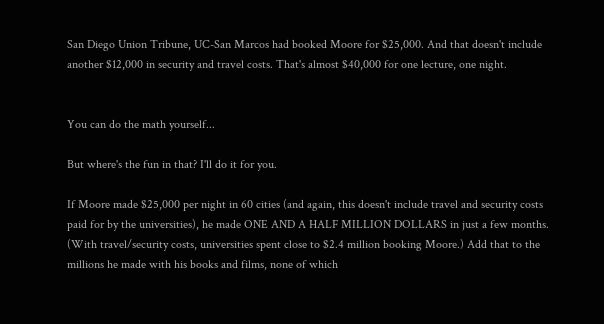San Diego Union Tribune, UC-San Marcos had booked Moore for $25,000. And that doesn't include another $12,000 in security and travel costs. That's almost $40,000 for one lecture, one night.


You can do the math yourself...

But where's the fun in that? I'll do it for you.

If Moore made $25,000 per night in 60 cities (and again, this doesn't include travel and security costs paid for by the universities), he made ONE AND A HALF MILLION DOLLARS in just a few months. (With travel/security costs, universities spent close to $2.4 million booking Moore.) Add that to the millions he made with his books and films, none of which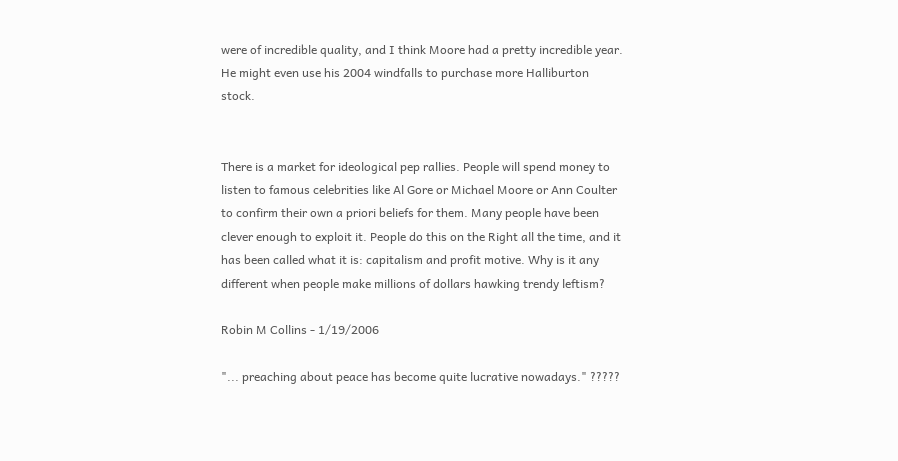were of incredible quality, and I think Moore had a pretty incredible year. He might even use his 2004 windfalls to purchase more Halliburton stock.


There is a market for ideological pep rallies. People will spend money to listen to famous celebrities like Al Gore or Michael Moore or Ann Coulter to confirm their own a priori beliefs for them. Many people have been clever enough to exploit it. People do this on the Right all the time, and it has been called what it is: capitalism and profit motive. Why is it any different when people make millions of dollars hawking trendy leftism?

Robin M Collins - 1/19/2006

"... preaching about peace has become quite lucrative nowadays." ?????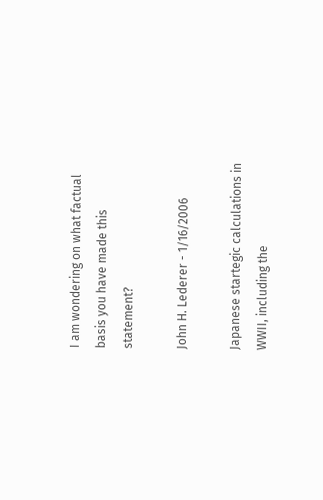I am wondering on what factual basis you have made this statement?

John H. Lederer - 1/16/2006

Japanese startegic calculations in WWII, including the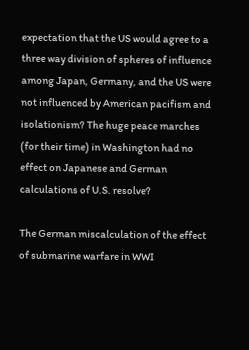expectation that the US would agree to a three way division of spheres of influence among Japan, Germany, and the US were not influenced by American pacifism and isolationism? The huge peace marches (for their time) in Washington had no effect on Japanese and German calculations of U.S. resolve?

The German miscalculation of the effect of submarine warfare in WWI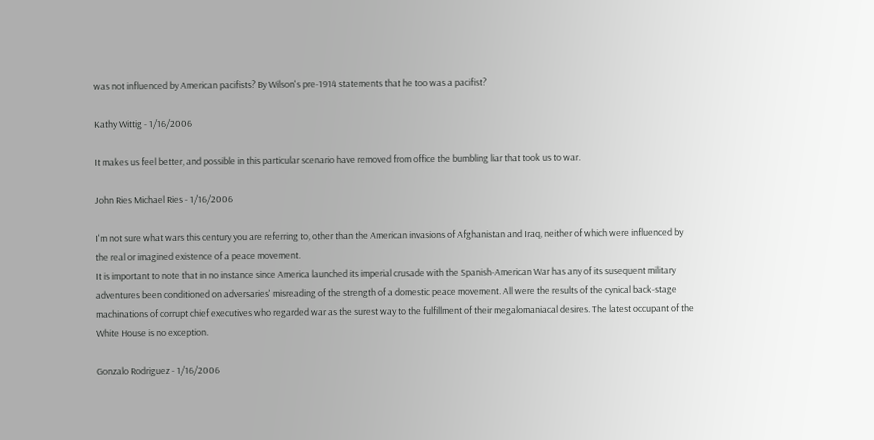was not influenced by American pacifists? By Wilson's pre-1914 statements that he too was a pacifist?

Kathy Wittig - 1/16/2006

It makes us feel better, and possible in this particular scenario have removed from office the bumbling liar that took us to war.

John Ries Michael Ries - 1/16/2006

I'm not sure what wars this century you are referring to, other than the American invasions of Afghanistan and Iraq, neither of which were influenced by the real or imagined existence of a peace movement.
It is important to note that in no instance since America launched its imperial crusade with the Spanish-American War has any of its susequent military adventures been conditioned on adversaries' misreading of the strength of a domestic peace movement. All were the results of the cynical back-stage machinations of corrupt chief executives who regarded war as the surest way to the fulfillment of their megalomaniacal desires. The latest occupant of the White House is no exception.

Gonzalo Rodriguez - 1/16/2006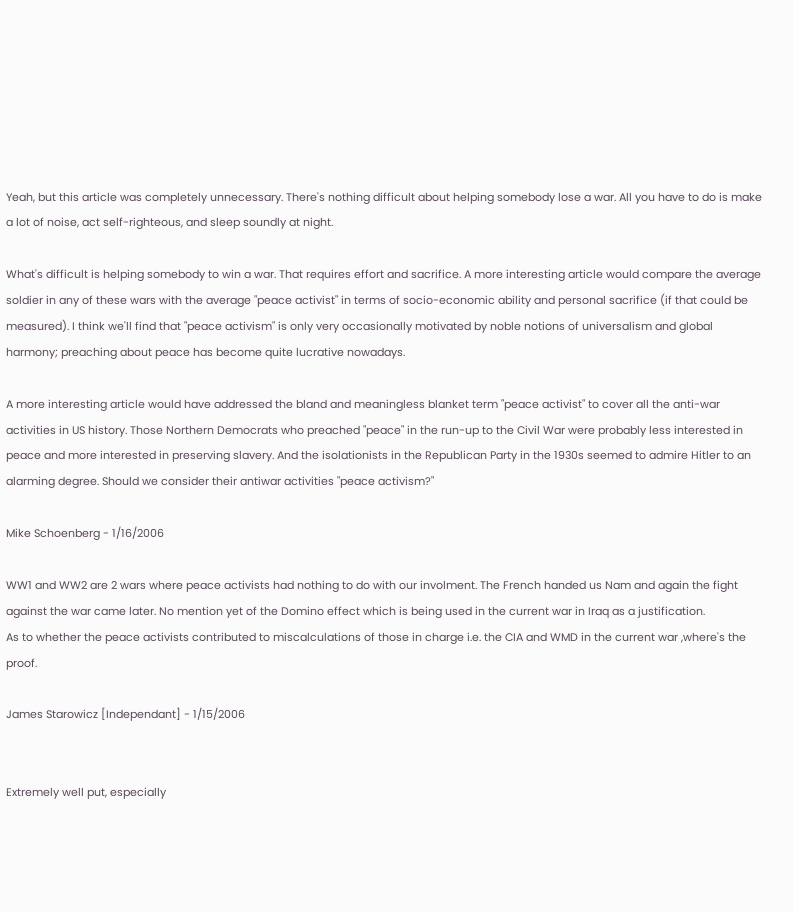Yeah, but this article was completely unnecessary. There's nothing difficult about helping somebody lose a war. All you have to do is make a lot of noise, act self-righteous, and sleep soundly at night.

What's difficult is helping somebody to win a war. That requires effort and sacrifice. A more interesting article would compare the average soldier in any of these wars with the average "peace activist" in terms of socio-economic ability and personal sacrifice (if that could be measured). I think we'll find that "peace activism" is only very occasionally motivated by noble notions of universalism and global harmony; preaching about peace has become quite lucrative nowadays.

A more interesting article would have addressed the bland and meaningless blanket term "peace activist" to cover all the anti-war activities in US history. Those Northern Democrats who preached "peace" in the run-up to the Civil War were probably less interested in peace and more interested in preserving slavery. And the isolationists in the Republican Party in the 1930s seemed to admire Hitler to an alarming degree. Should we consider their antiwar activities "peace activism?"

Mike Schoenberg - 1/16/2006

WW1 and WW2 are 2 wars where peace activists had nothing to do with our involment. The French handed us Nam and again the fight against the war came later. No mention yet of the Domino effect which is being used in the current war in Iraq as a justification.
As to whether the peace activists contributed to miscalculations of those in charge i.e. the CIA and WMD in the current war ,where's the proof.

James Starowicz [Independant] - 1/15/2006


Extremely well put, especially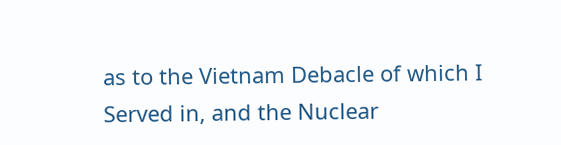as to the Vietnam Debacle of which I Served in, and the Nuclear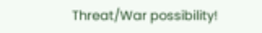Threat/War possibility!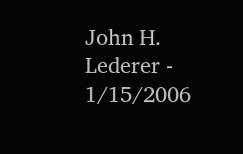John H. Lederer - 1/15/2006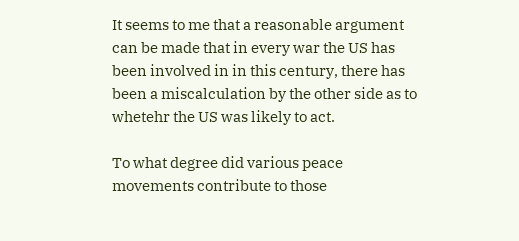It seems to me that a reasonable argument can be made that in every war the US has been involved in in this century, there has been a miscalculation by the other side as to whetehr the US was likely to act.

To what degree did various peace movements contribute to those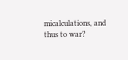micalculations, and thus to war?